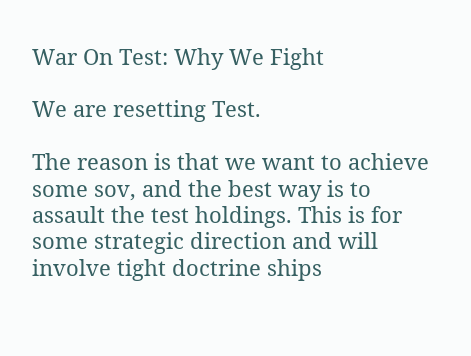War On Test: Why We Fight

We are resetting Test.

The reason is that we want to achieve some sov, and the best way is to assault the test holdings. This is for some strategic direction and will involve tight doctrine ships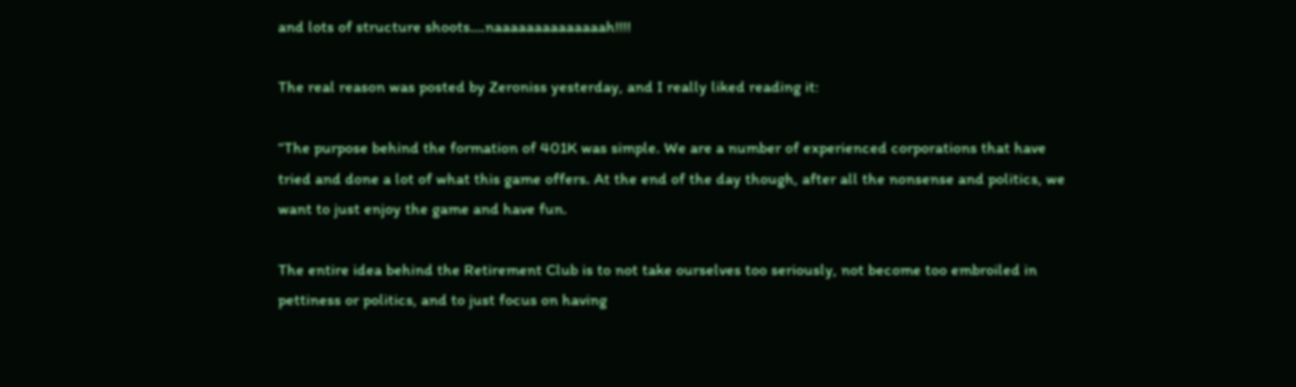and lots of structure shoots….naaaaaaaaaaaaaah!!!!

The real reason was posted by Zeroniss yesterday, and I really liked reading it:

“The purpose behind the formation of 401K was simple. We are a number of experienced corporations that have tried and done a lot of what this game offers. At the end of the day though, after all the nonsense and politics, we want to just enjoy the game and have fun.

The entire idea behind the Retirement Club is to not take ourselves too seriously, not become too embroiled in pettiness or politics, and to just focus on having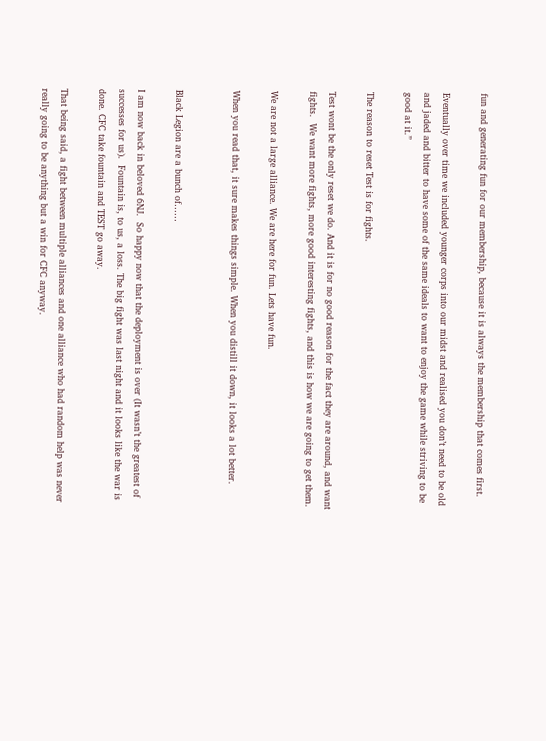fun and generating fun for our membership, because it is always the membership that comes first.

Eventually over time we included younger corps into our midst and realised you don’t need to be old and jaded and bitter to have some of the same ideals to want to enjoy the game while striving to be good at it.”

The reason to reset Test is for fights.

Test wont be the only reset we do. And it is for no good reason for the fact they are around, and want fights.  We want more fights, more good interesting fights, and this is how we are going to get them.

We are not a large alliance. We are here for fun. Lets have fun.

When you read that, it sure makes things simple. When you distill it down, it looks a lot better.


Black Legion are a bunch of……

I am now back in beloved 6NJ.  So happy now that the deployment is over (It wasn’t the greatest of successes for us).  Fountain is, to us, a loss. The big fight was last night and it looks like the war is done. CFC take fountain and TEST go away.

That being said, a fight between multiple alliances and one alliance who had random help was never really going to be anything but a win for CFC anyway.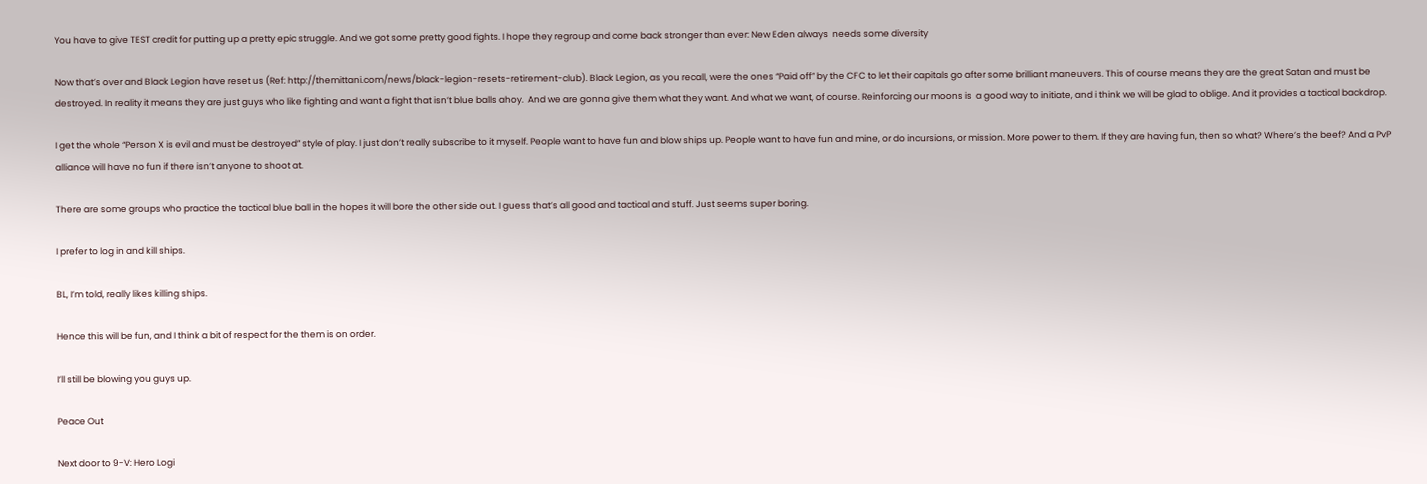You have to give TEST credit for putting up a pretty epic struggle. And we got some pretty good fights. I hope they regroup and come back stronger than ever: New Eden always  needs some diversity

Now that’s over and Black Legion have reset us (Ref: http://themittani.com/news/black-legion-resets-retirement-club). Black Legion, as you recall, were the ones “Paid off” by the CFC to let their capitals go after some brilliant maneuvers. This of course means they are the great Satan and must be destroyed. In reality it means they are just guys who like fighting and want a fight that isn’t blue balls ahoy.  And we are gonna give them what they want. And what we want, of course. Reinforcing our moons is  a good way to initiate, and i think we will be glad to oblige. And it provides a tactical backdrop.

I get the whole “Person X is evil and must be destroyed” style of play. I just don’t really subscribe to it myself. People want to have fun and blow ships up. People want to have fun and mine, or do incursions, or mission. More power to them. If they are having fun, then so what? Where’s the beef? And a PvP alliance will have no fun if there isn’t anyone to shoot at.

There are some groups who practice the tactical blue ball in the hopes it will bore the other side out. I guess that’s all good and tactical and stuff. Just seems super boring.

I prefer to log in and kill ships.

BL, I’m told, really likes killing ships.

Hence this will be fun, and I think a bit of respect for the them is on order.

I’ll still be blowing you guys up.

Peace Out

Next door to 9-V: Hero Logi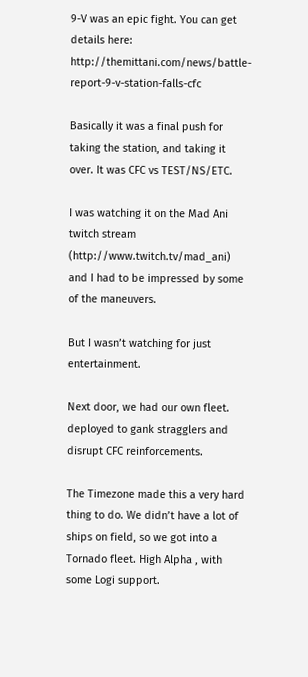9-V was an epic fight. You can get details here: http://themittani.com/news/battle-report-9-v-station-falls-cfc

Basically it was a final push for taking the station, and taking it over. It was CFC vs TEST/NS/ETC.

I was watching it on the Mad Ani twitch stream (http://www.twitch.tv/mad_ani) and I had to be impressed by some of the maneuvers.

But I wasn’t watching for just entertainment.

Next door, we had our own fleet. deployed to gank stragglers and disrupt CFC reinforcements.

The Timezone made this a very hard thing to do. We didn’t have a lot of ships on field, so we got into a Tornado fleet. High Alpha , with some Logi support.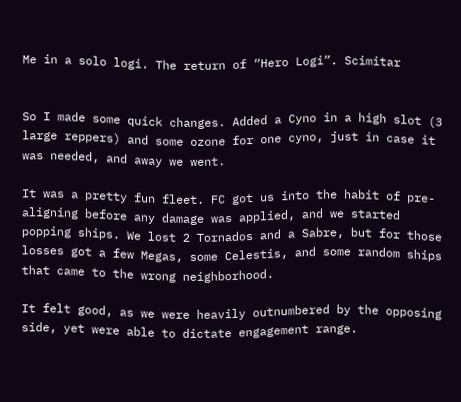Me in a solo logi. The return of “Hero Logi”. Scimitar


So I made some quick changes. Added a Cyno in a high slot (3 large reppers) and some ozone for one cyno, just in case it was needed, and away we went.

It was a pretty fun fleet. FC got us into the habit of pre-aligning before any damage was applied, and we started popping ships. We lost 2 Tornados and a Sabre, but for those losses got a few Megas, some Celestis, and some random ships that came to the wrong neighborhood.

It felt good, as we were heavily outnumbered by the opposing side, yet were able to dictate engagement range.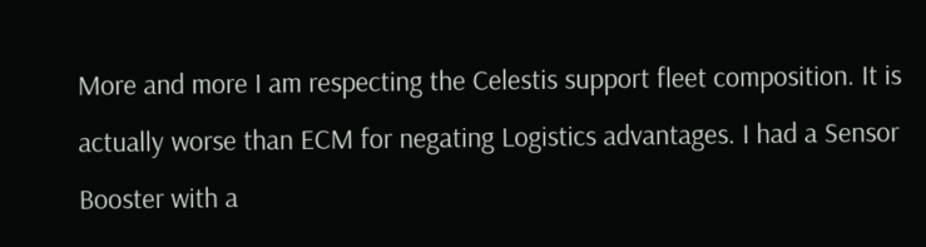More and more I am respecting the Celestis support fleet composition. It is actually worse than ECM for negating Logistics advantages. I had a Sensor Booster with a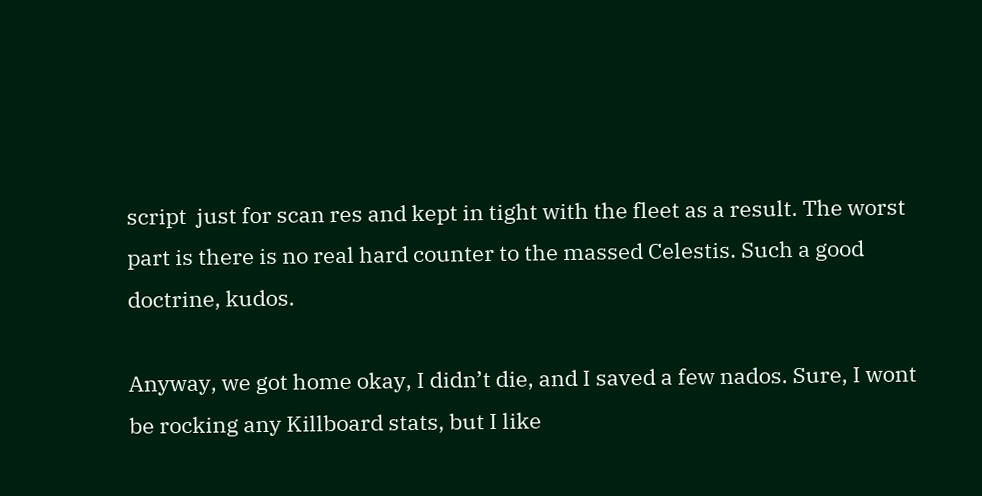script  just for scan res and kept in tight with the fleet as a result. The worst part is there is no real hard counter to the massed Celestis. Such a good doctrine, kudos.

Anyway, we got home okay, I didn’t die, and I saved a few nados. Sure, I wont be rocking any Killboard stats, but I like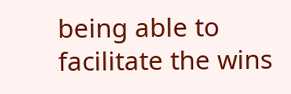being able to facilitate the wins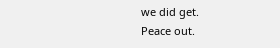we did get.
Peace out.